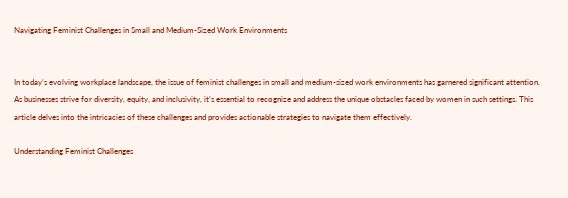Navigating Feminist Challenges in Small and Medium-Sized Work Environments


In today’s evolving workplace landscape, the issue of feminist challenges in small and medium-sized work environments has garnered significant attention. As businesses strive for diversity, equity, and inclusivity, it’s essential to recognize and address the unique obstacles faced by women in such settings. This article delves into the intricacies of these challenges and provides actionable strategies to navigate them effectively.

Understanding Feminist Challenges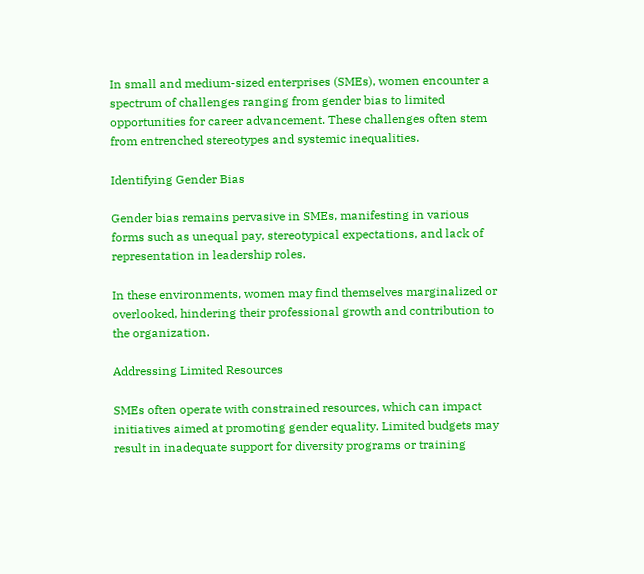In small and medium-sized enterprises (SMEs), women encounter a spectrum of challenges ranging from gender bias to limited opportunities for career advancement. These challenges often stem from entrenched stereotypes and systemic inequalities.

Identifying Gender Bias

Gender bias remains pervasive in SMEs, manifesting in various forms such as unequal pay, stereotypical expectations, and lack of representation in leadership roles.

In these environments, women may find themselves marginalized or overlooked, hindering their professional growth and contribution to the organization.

Addressing Limited Resources

SMEs often operate with constrained resources, which can impact initiatives aimed at promoting gender equality. Limited budgets may result in inadequate support for diversity programs or training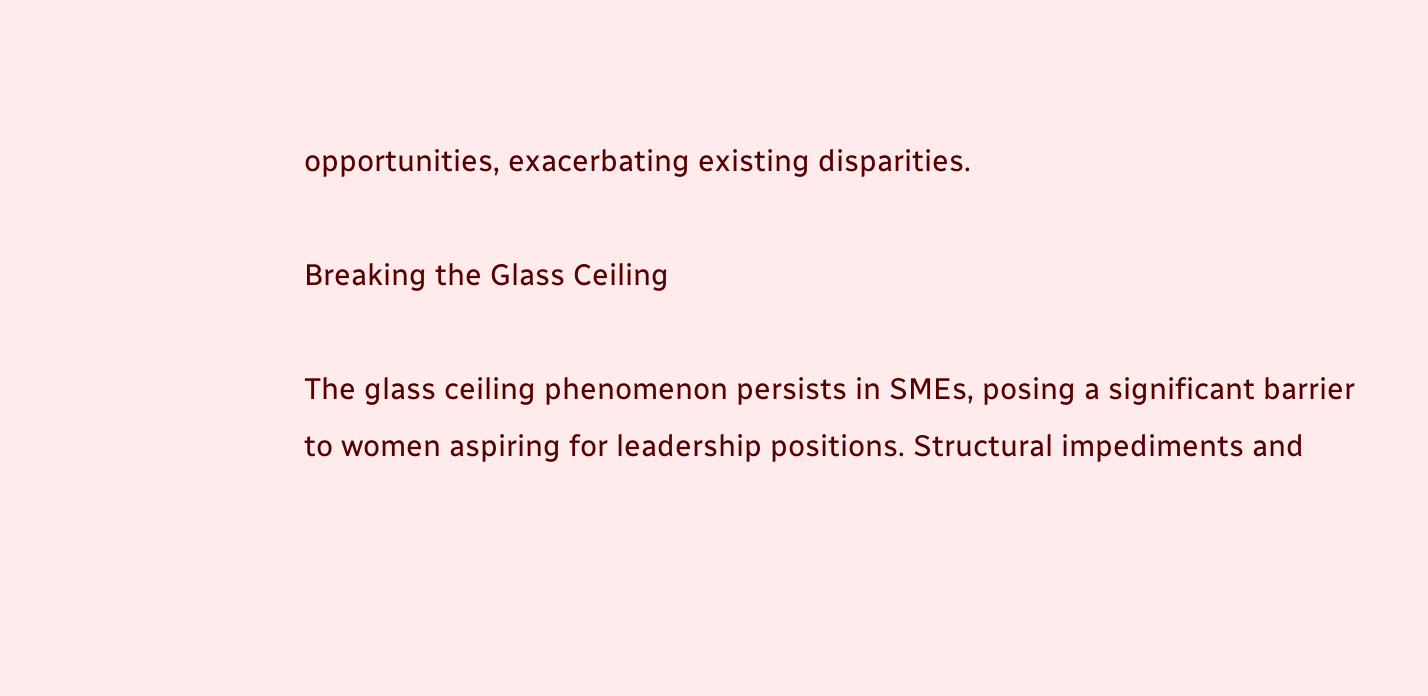opportunities, exacerbating existing disparities.

Breaking the Glass Ceiling

The glass ceiling phenomenon persists in SMEs, posing a significant barrier to women aspiring for leadership positions. Structural impediments and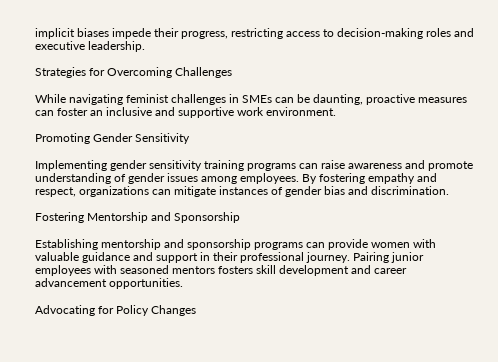implicit biases impede their progress, restricting access to decision-making roles and executive leadership.

Strategies for Overcoming Challenges

While navigating feminist challenges in SMEs can be daunting, proactive measures can foster an inclusive and supportive work environment.

Promoting Gender Sensitivity

Implementing gender sensitivity training programs can raise awareness and promote understanding of gender issues among employees. By fostering empathy and respect, organizations can mitigate instances of gender bias and discrimination.

Fostering Mentorship and Sponsorship

Establishing mentorship and sponsorship programs can provide women with valuable guidance and support in their professional journey. Pairing junior employees with seasoned mentors fosters skill development and career advancement opportunities.

Advocating for Policy Changes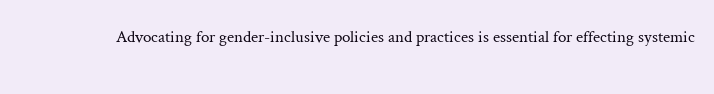Advocating for gender-inclusive policies and practices is essential for effecting systemic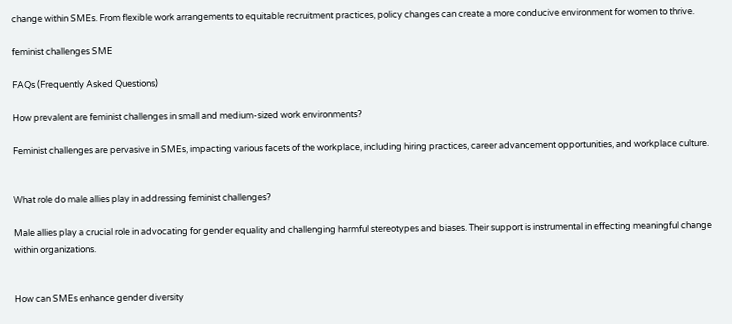change within SMEs. From flexible work arrangements to equitable recruitment practices, policy changes can create a more conducive environment for women to thrive.

feminist challenges SME

FAQs (Frequently Asked Questions)

How prevalent are feminist challenges in small and medium-sized work environments?

Feminist challenges are pervasive in SMEs, impacting various facets of the workplace, including hiring practices, career advancement opportunities, and workplace culture.


What role do male allies play in addressing feminist challenges?

Male allies play a crucial role in advocating for gender equality and challenging harmful stereotypes and biases. Their support is instrumental in effecting meaningful change within organizations.


How can SMEs enhance gender diversity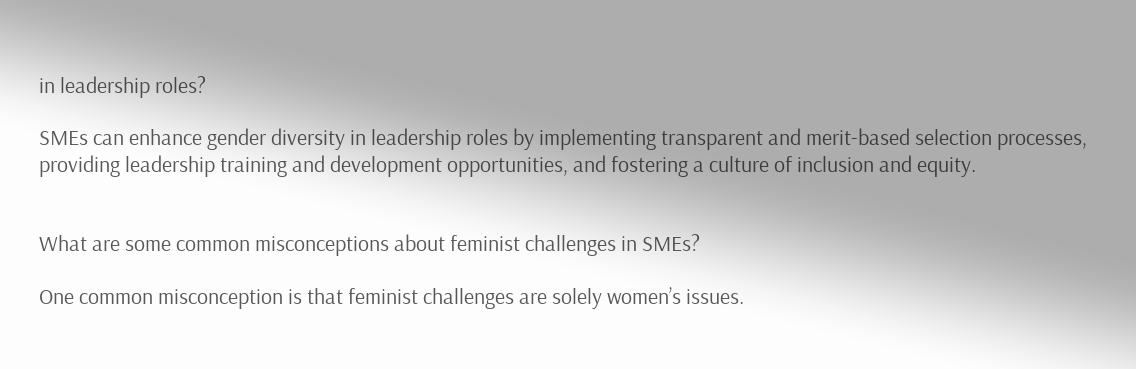in leadership roles?

SMEs can enhance gender diversity in leadership roles by implementing transparent and merit-based selection processes, providing leadership training and development opportunities, and fostering a culture of inclusion and equity.


What are some common misconceptions about feminist challenges in SMEs?

One common misconception is that feminist challenges are solely women’s issues.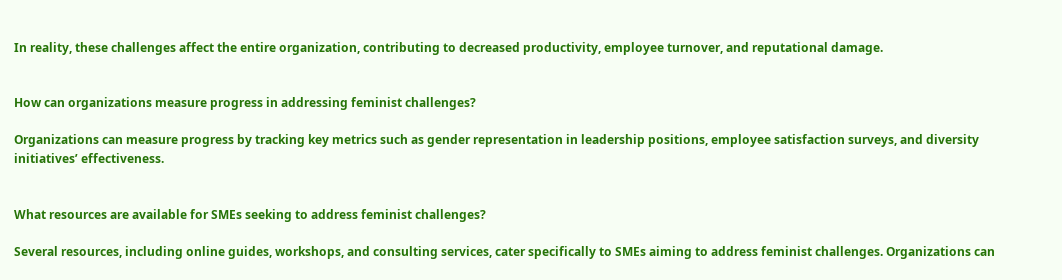In reality, these challenges affect the entire organization, contributing to decreased productivity, employee turnover, and reputational damage.


How can organizations measure progress in addressing feminist challenges?

Organizations can measure progress by tracking key metrics such as gender representation in leadership positions, employee satisfaction surveys, and diversity initiatives’ effectiveness.


What resources are available for SMEs seeking to address feminist challenges?

Several resources, including online guides, workshops, and consulting services, cater specifically to SMEs aiming to address feminist challenges. Organizations can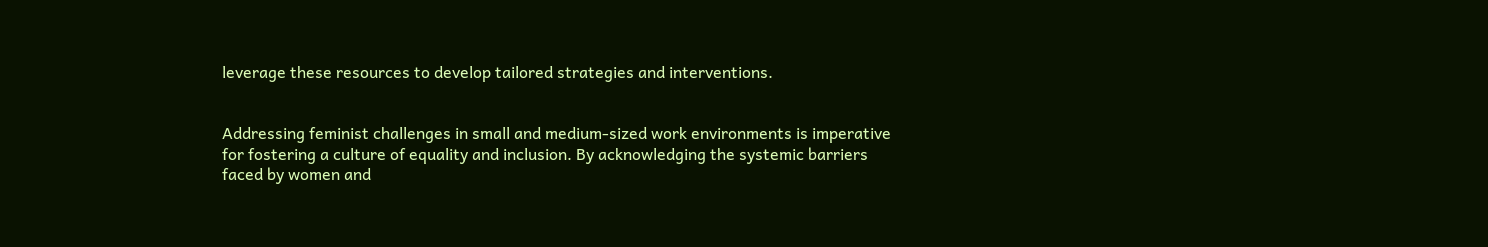leverage these resources to develop tailored strategies and interventions.


Addressing feminist challenges in small and medium-sized work environments is imperative for fostering a culture of equality and inclusion. By acknowledging the systemic barriers faced by women and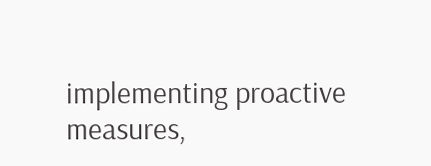implementing proactive measures,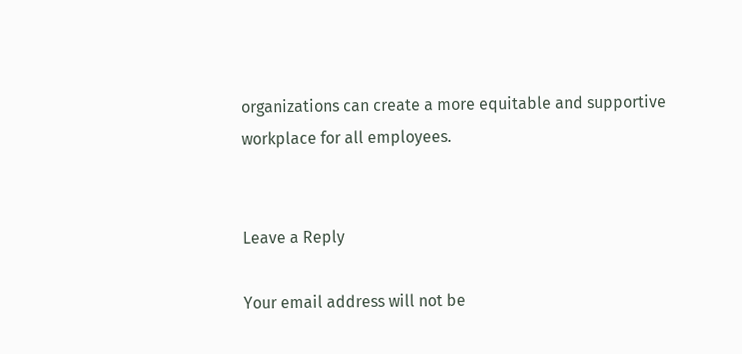organizations can create a more equitable and supportive workplace for all employees.


Leave a Reply

Your email address will not be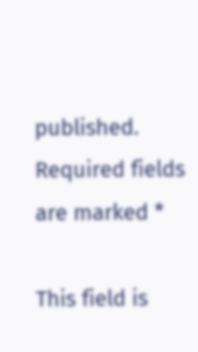published. Required fields are marked *

This field is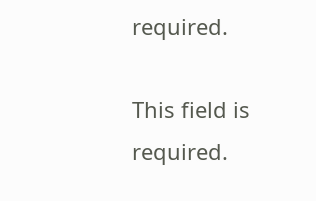required.

This field is required.